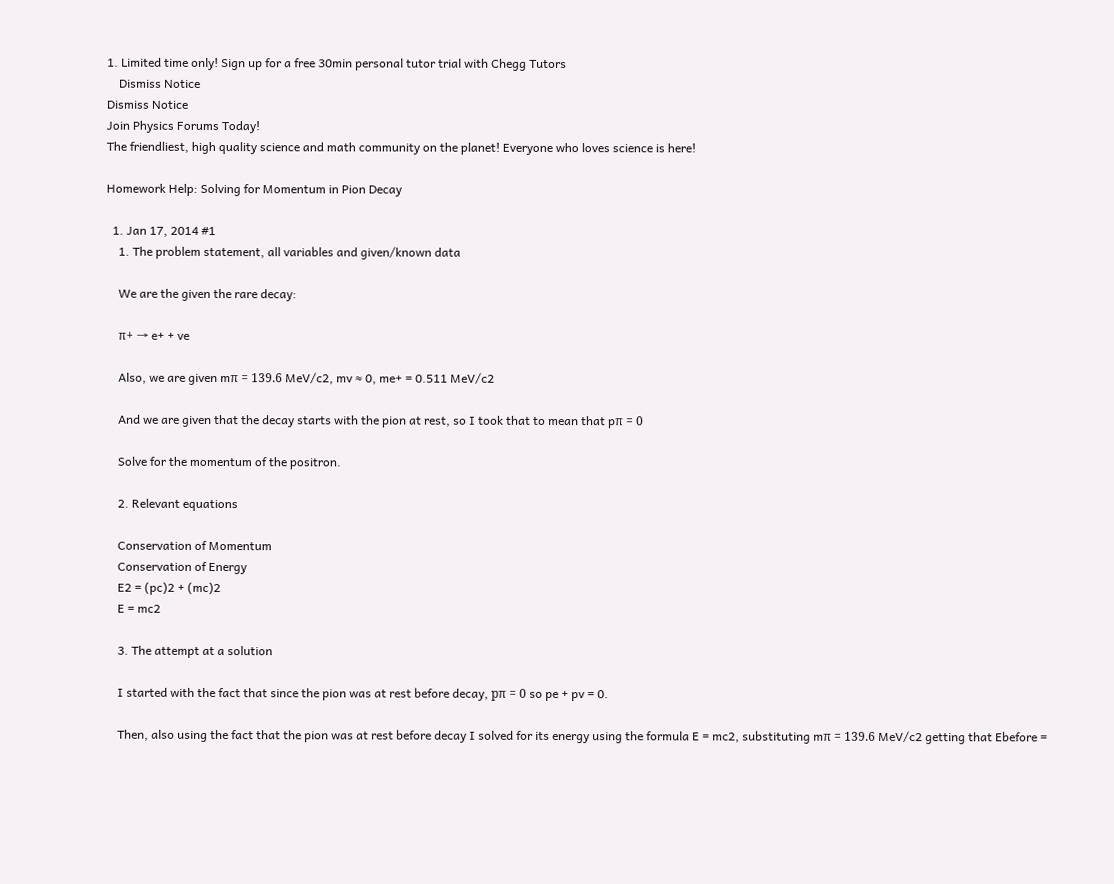1. Limited time only! Sign up for a free 30min personal tutor trial with Chegg Tutors
    Dismiss Notice
Dismiss Notice
Join Physics Forums Today!
The friendliest, high quality science and math community on the planet! Everyone who loves science is here!

Homework Help: Solving for Momentum in Pion Decay

  1. Jan 17, 2014 #1
    1. The problem statement, all variables and given/known data

    We are the given the rare decay:

    π+ → e+ + ve

    Also, we are given mπ = 139.6 MeV/c2, mv ≈ 0, me+ = 0.511 MeV/c2

    And we are given that the decay starts with the pion at rest, so I took that to mean that pπ = 0

    Solve for the momentum of the positron.

    2. Relevant equations

    Conservation of Momentum
    Conservation of Energy
    E2 = (pc)2 + (mc)2
    E = mc2

    3. The attempt at a solution

    I started with the fact that since the pion was at rest before decay, pπ = 0 so pe + pv = 0.

    Then, also using the fact that the pion was at rest before decay I solved for its energy using the formula E = mc2, substituting mπ = 139.6 MeV/c2 getting that Ebefore =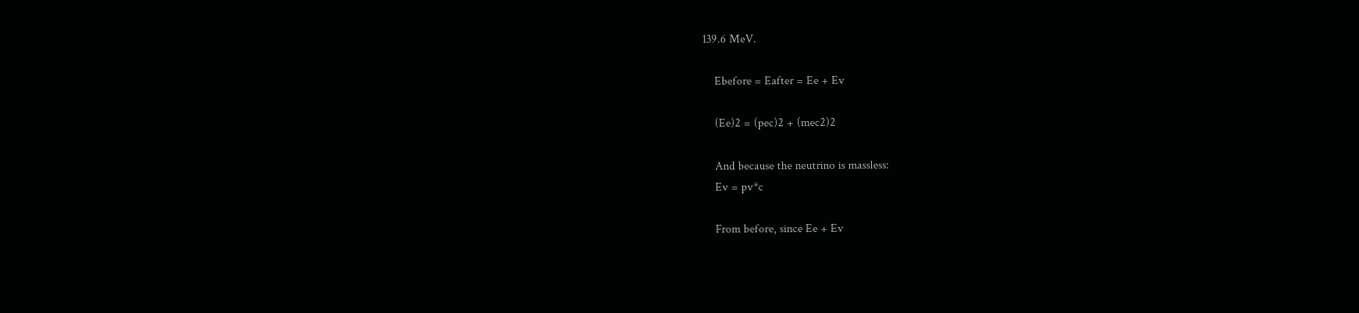139.6 MeV.

    Ebefore = Eafter = Ee + Ev

    (Ee)2 = (pec)2 + (mec2)2

    And because the neutrino is massless:
    Ev = pv*c

    From before, since Ee + Ev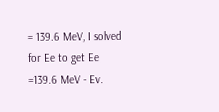= 139.6 MeV, I solved for Ee to get Ee =139.6 MeV - Ev.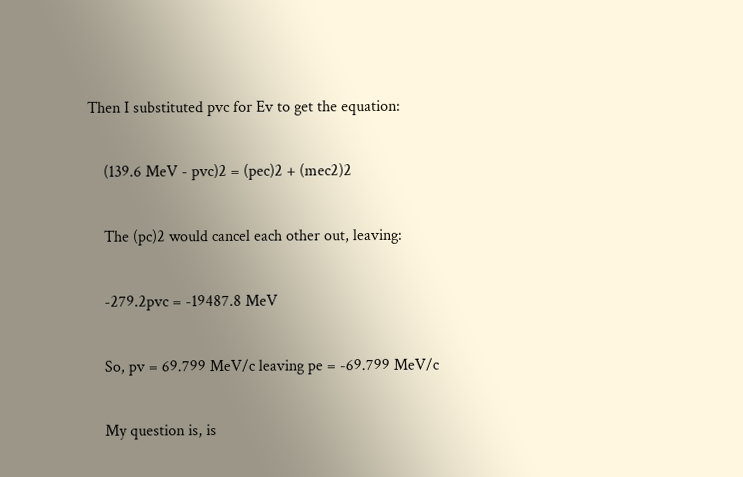Then I substituted pvc for Ev to get the equation:

    (139.6 MeV - pvc)2 = (pec)2 + (mec2)2

    The (pc)2 would cancel each other out, leaving:

    -279.2pvc = -19487.8 MeV

    So, pv = 69.799 MeV/c leaving pe = -69.799 MeV/c

    My question is, is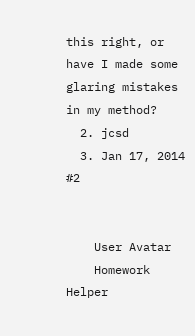this right, or have I made some glaring mistakes in my method?
  2. jcsd
  3. Jan 17, 2014 #2


    User Avatar
    Homework Helper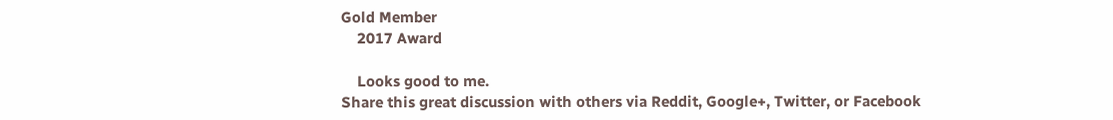Gold Member
    2017 Award

    Looks good to me.
Share this great discussion with others via Reddit, Google+, Twitter, or Facebook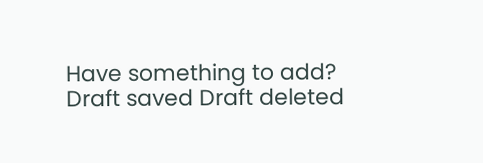Have something to add?
Draft saved Draft deleted